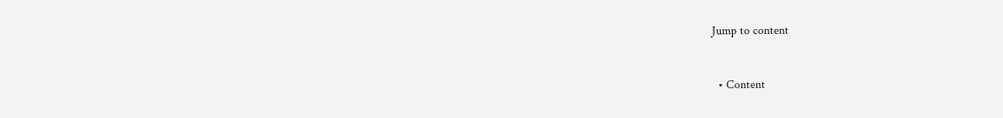Jump to content


  • Content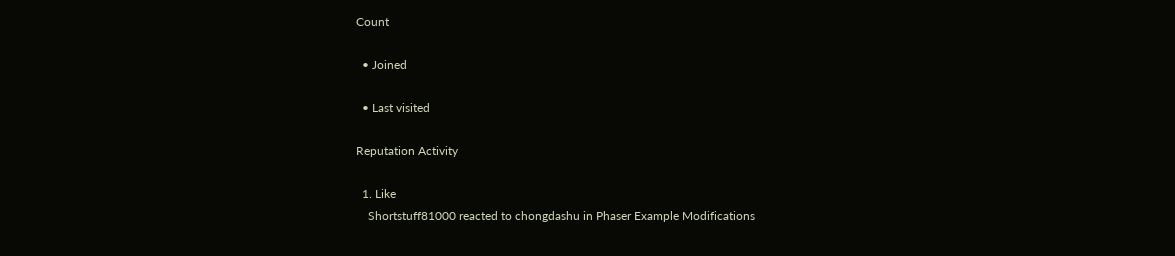Count

  • Joined

  • Last visited

Reputation Activity

  1. Like
    Shortstuff81000 reacted to chongdashu in Phaser Example Modifications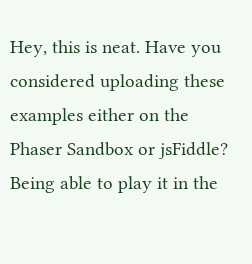Hey, this is neat. Have you considered uploading these examples either on the Phaser Sandbox or jsFiddle? Being able to play it in the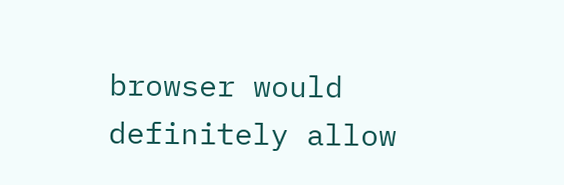browser would definitely allow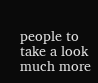people to take a look much more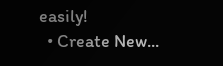easily!
  • Create New...